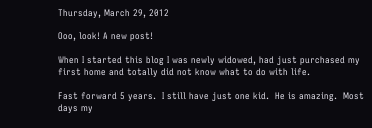Thursday, March 29, 2012

Ooo, look! A new post!

When I started this blog I was newly widowed, had just purchased my first home and totally did not know what to do with life.

Fast forward 5 years.  I still have just one kid.  He is amazing.  Most days my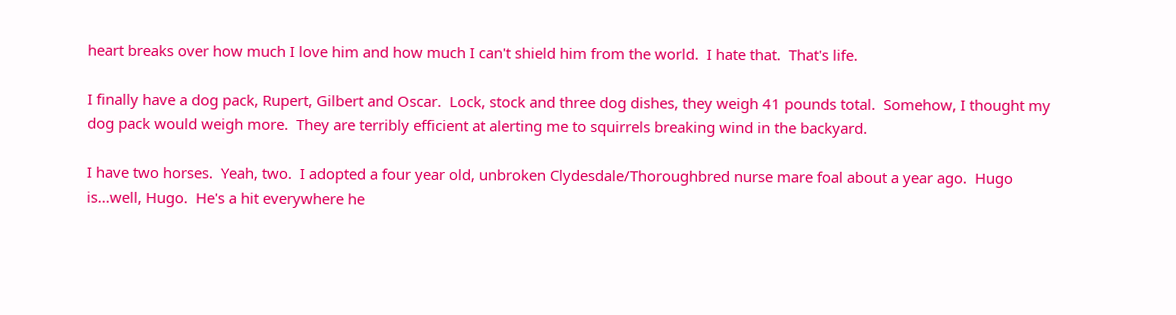heart breaks over how much I love him and how much I can't shield him from the world.  I hate that.  That's life.

I finally have a dog pack, Rupert, Gilbert and Oscar.  Lock, stock and three dog dishes, they weigh 41 pounds total.  Somehow, I thought my dog pack would weigh more.  They are terribly efficient at alerting me to squirrels breaking wind in the backyard.

I have two horses.  Yeah, two.  I adopted a four year old, unbroken Clydesdale/Thoroughbred nurse mare foal about a year ago.  Hugo is...well, Hugo.  He's a hit everywhere he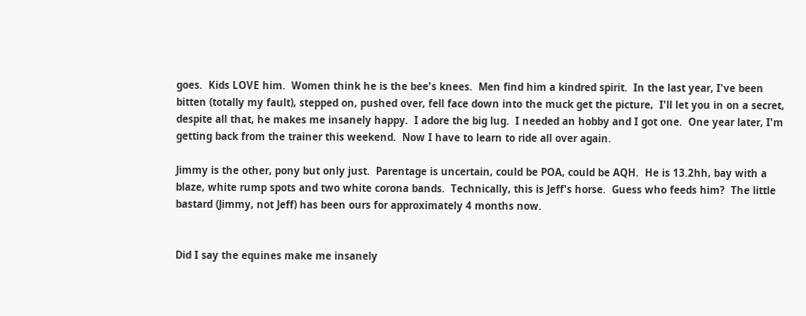goes.  Kids LOVE him.  Women think he is the bee's knees.  Men find him a kindred spirit.  In the last year, I've been bitten (totally my fault), stepped on, pushed over, fell face down into the muck get the picture,  I'll let you in on a secret, despite all that, he makes me insanely happy.  I adore the big lug.  I needed an hobby and I got one.  One year later, I'm getting back from the trainer this weekend.  Now I have to learn to ride all over again.

Jimmy is the other, pony but only just.  Parentage is uncertain, could be POA, could be AQH.  He is 13.2hh, bay with a blaze, white rump spots and two white corona bands.  Technically, this is Jeff's horse.  Guess who feeds him?  The little bastard (Jimmy, not Jeff) has been ours for approximately 4 months now.


Did I say the equines make me insanely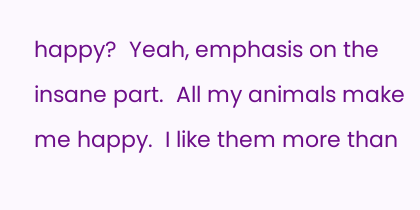happy?  Yeah, emphasis on the insane part.  All my animals make me happy.  I like them more than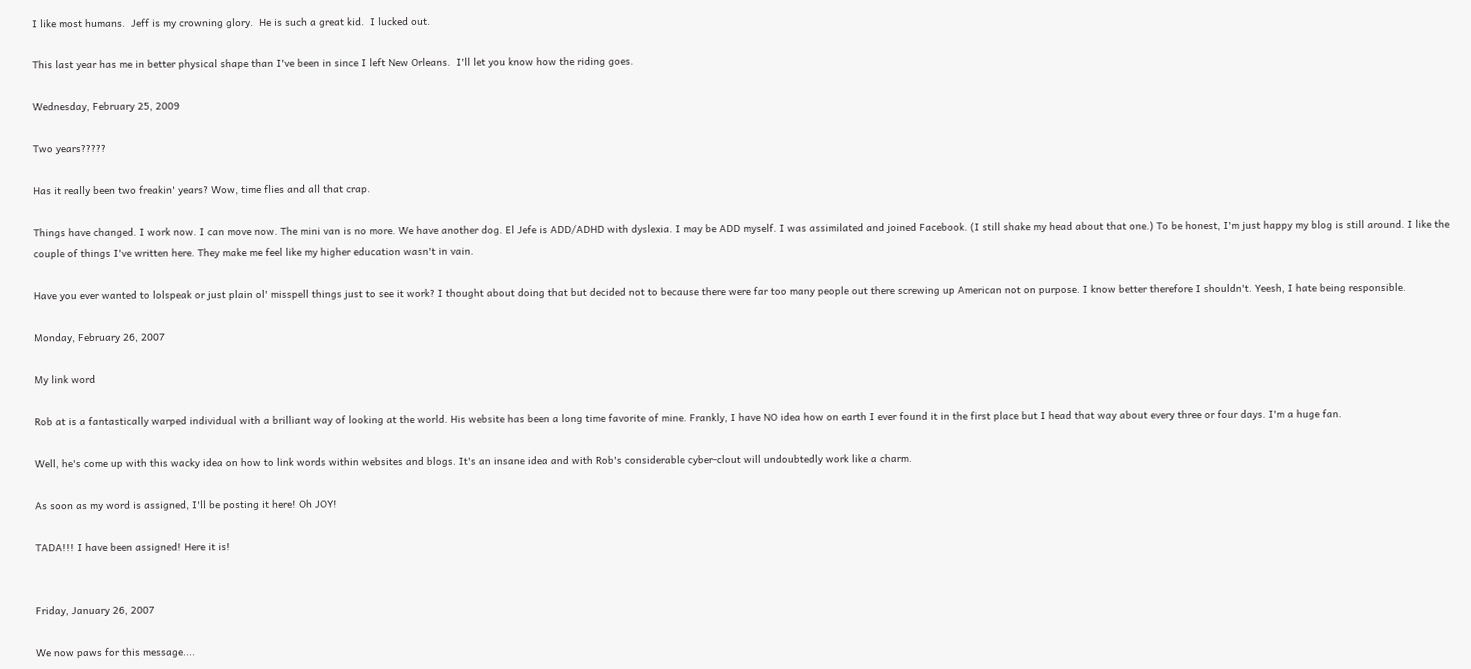I like most humans.  Jeff is my crowning glory.  He is such a great kid.  I lucked out.

This last year has me in better physical shape than I've been in since I left New Orleans.  I'll let you know how the riding goes.

Wednesday, February 25, 2009

Two years?????

Has it really been two freakin' years? Wow, time flies and all that crap.

Things have changed. I work now. I can move now. The mini van is no more. We have another dog. El Jefe is ADD/ADHD with dyslexia. I may be ADD myself. I was assimilated and joined Facebook. (I still shake my head about that one.) To be honest, I'm just happy my blog is still around. I like the couple of things I've written here. They make me feel like my higher education wasn't in vain.

Have you ever wanted to lolspeak or just plain ol' misspell things just to see it work? I thought about doing that but decided not to because there were far too many people out there screwing up American not on purpose. I know better therefore I shouldn't. Yeesh, I hate being responsible.

Monday, February 26, 2007

My link word

Rob at is a fantastically warped individual with a brilliant way of looking at the world. His website has been a long time favorite of mine. Frankly, I have NO idea how on earth I ever found it in the first place but I head that way about every three or four days. I'm a huge fan.

Well, he's come up with this wacky idea on how to link words within websites and blogs. It's an insane idea and with Rob's considerable cyber-clout will undoubtedly work like a charm.

As soon as my word is assigned, I'll be posting it here! Oh JOY!

TADA!!! I have been assigned! Here it is!


Friday, January 26, 2007

We now paws for this message....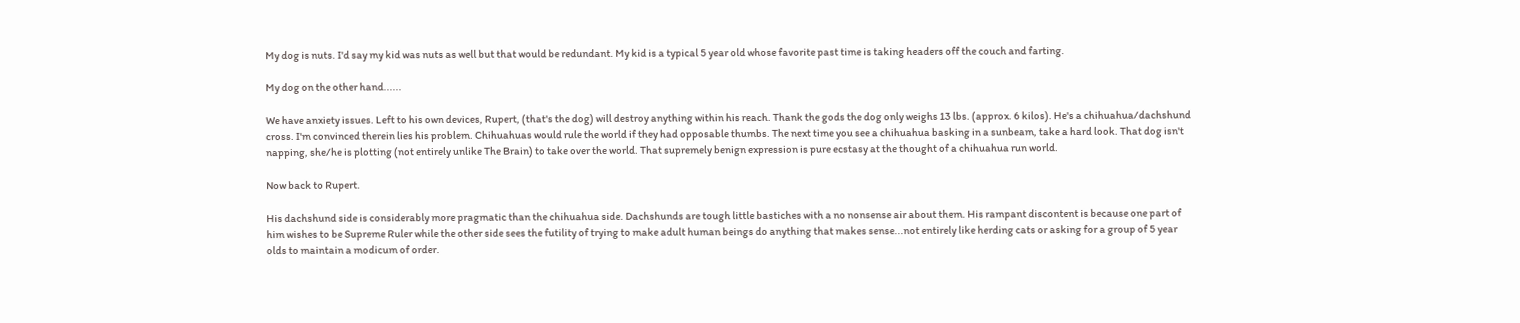My dog is nuts. I'd say my kid was nuts as well but that would be redundant. My kid is a typical 5 year old whose favorite past time is taking headers off the couch and farting.

My dog on the other hand......

We have anxiety issues. Left to his own devices, Rupert, (that's the dog) will destroy anything within his reach. Thank the gods the dog only weighs 13 lbs. (approx. 6 kilos). He's a chihuahua/dachshund cross. I'm convinced therein lies his problem. Chihuahuas would rule the world if they had opposable thumbs. The next time you see a chihuahua basking in a sunbeam, take a hard look. That dog isn't napping, she/he is plotting (not entirely unlike The Brain) to take over the world. That supremely benign expression is pure ecstasy at the thought of a chihuahua run world.

Now back to Rupert.

His dachshund side is considerably more pragmatic than the chihuahua side. Dachshunds are tough little bastiches with a no nonsense air about them. His rampant discontent is because one part of him wishes to be Supreme Ruler while the other side sees the futility of trying to make adult human beings do anything that makes sense...not entirely like herding cats or asking for a group of 5 year olds to maintain a modicum of order.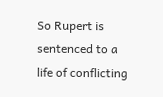So Rupert is sentenced to a life of conflicting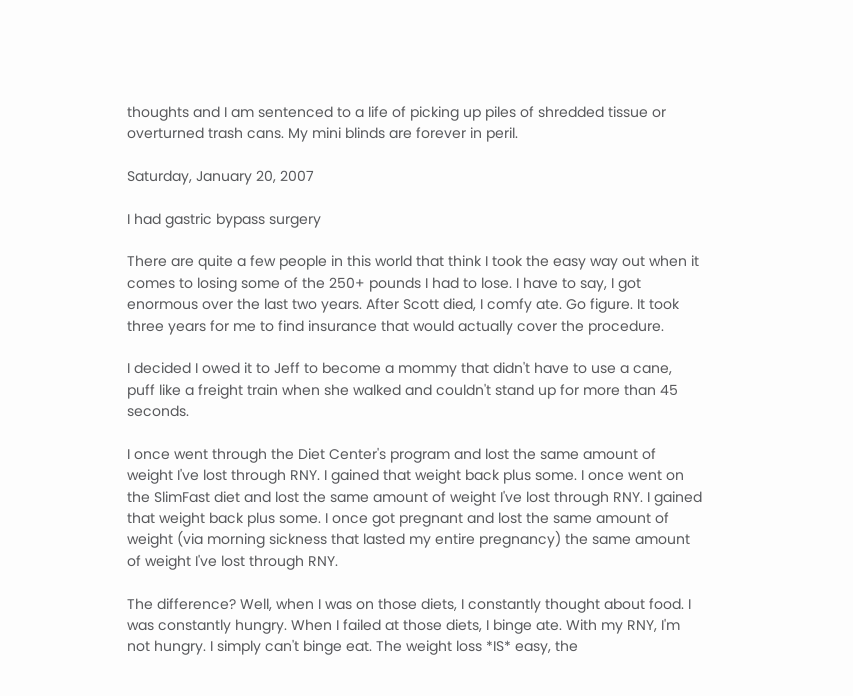thoughts and I am sentenced to a life of picking up piles of shredded tissue or overturned trash cans. My mini blinds are forever in peril.

Saturday, January 20, 2007

I had gastric bypass surgery

There are quite a few people in this world that think I took the easy way out when it comes to losing some of the 250+ pounds I had to lose. I have to say, I got enormous over the last two years. After Scott died, I comfy ate. Go figure. It took three years for me to find insurance that would actually cover the procedure.

I decided I owed it to Jeff to become a mommy that didn't have to use a cane, puff like a freight train when she walked and couldn't stand up for more than 45 seconds.

I once went through the Diet Center's program and lost the same amount of weight I've lost through RNY. I gained that weight back plus some. I once went on the SlimFast diet and lost the same amount of weight I've lost through RNY. I gained that weight back plus some. I once got pregnant and lost the same amount of weight (via morning sickness that lasted my entire pregnancy) the same amount of weight I've lost through RNY.

The difference? Well, when I was on those diets, I constantly thought about food. I was constantly hungry. When I failed at those diets, I binge ate. With my RNY, I'm not hungry. I simply can't binge eat. The weight loss *IS* easy, the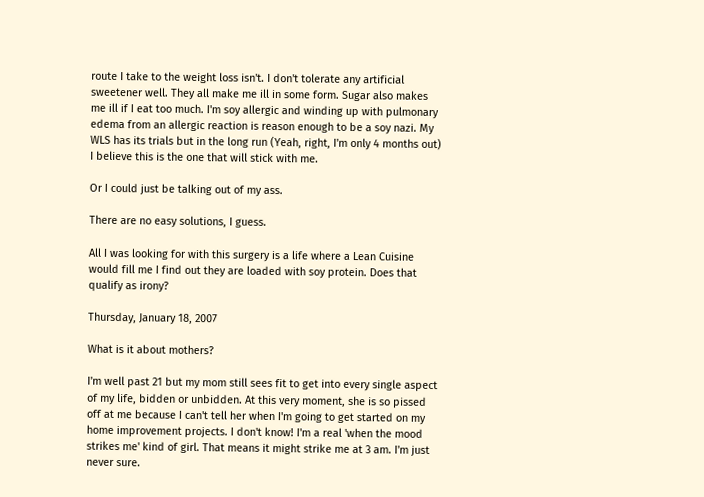route I take to the weight loss isn't. I don't tolerate any artificial sweetener well. They all make me ill in some form. Sugar also makes me ill if I eat too much. I'm soy allergic and winding up with pulmonary edema from an allergic reaction is reason enough to be a soy nazi. My WLS has its trials but in the long run (Yeah, right, I'm only 4 months out) I believe this is the one that will stick with me.

Or I could just be talking out of my ass.

There are no easy solutions, I guess.

All I was looking for with this surgery is a life where a Lean Cuisine would fill me I find out they are loaded with soy protein. Does that qualify as irony?

Thursday, January 18, 2007

What is it about mothers?

I'm well past 21 but my mom still sees fit to get into every single aspect of my life, bidden or unbidden. At this very moment, she is so pissed off at me because I can't tell her when I'm going to get started on my home improvement projects. I don't know! I'm a real 'when the mood strikes me' kind of girl. That means it might strike me at 3 am. I'm just never sure.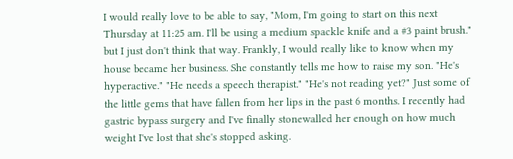I would really love to be able to say, "Mom, I'm going to start on this next Thursday at 11:25 am. I'll be using a medium spackle knife and a #3 paint brush." but I just don't think that way. Frankly, I would really like to know when my house became her business. She constantly tells me how to raise my son. "He's hyperactive." "He needs a speech therapist." "He's not reading yet?" Just some of the little gems that have fallen from her lips in the past 6 months. I recently had gastric bypass surgery and I've finally stonewalled her enough on how much weight I've lost that she's stopped asking.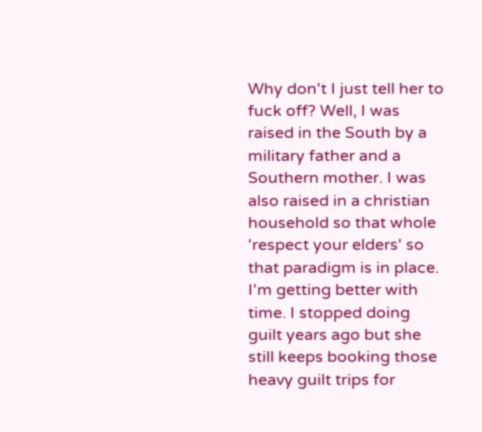Why don't I just tell her to fuck off? Well, I was raised in the South by a military father and a Southern mother. I was also raised in a christian household so that whole 'respect your elders' so that paradigm is in place. I'm getting better with time. I stopped doing guilt years ago but she still keeps booking those heavy guilt trips for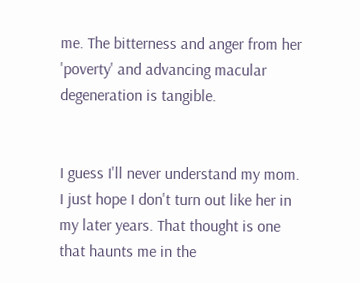me. The bitterness and anger from her 'poverty' and advancing macular degeneration is tangible.


I guess I'll never understand my mom. I just hope I don't turn out like her in my later years. That thought is one that haunts me in the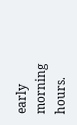early morning hours.